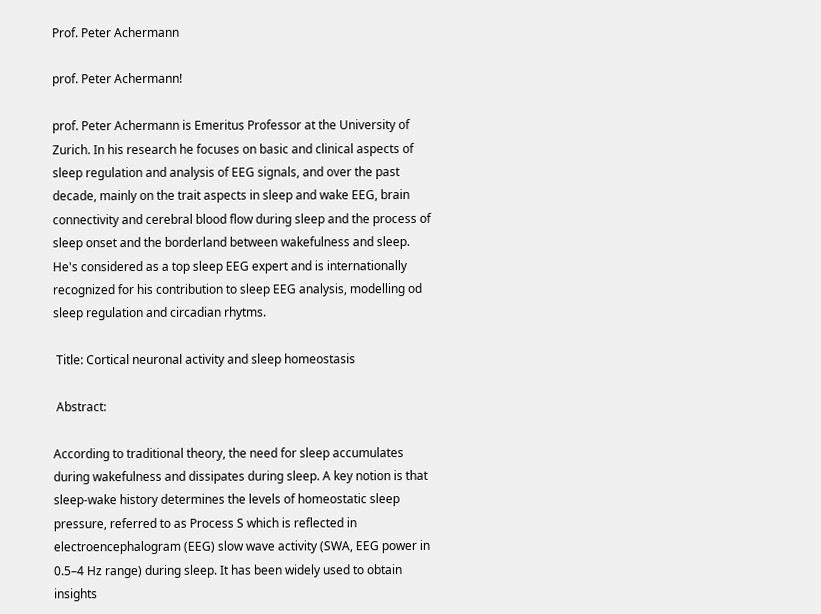Prof. Peter Achermann

prof. Peter Achermann!

prof. Peter Achermann is Emeritus Professor at the University of Zurich. In his research he focuses on basic and clinical aspects of sleep regulation and analysis of EEG signals, and over the past decade, mainly on the trait aspects in sleep and wake EEG, brain connectivity and cerebral blood flow during sleep and the process of sleep onset and the borderland between wakefulness and sleep. He's considered as a top sleep EEG expert and is internationally recognized for his contribution to sleep EEG analysis, modelling od sleep regulation and circadian rhytms.

 Title: Cortical neuronal activity and sleep homeostasis

 Abstract:

According to traditional theory, the need for sleep accumulates during wakefulness and dissipates during sleep. A key notion is that sleep-wake history determines the levels of homeostatic sleep pressure, referred to as Process S which is reflected in electroencephalogram (EEG) slow wave activity (SWA, EEG power in 0.5–4 Hz range) during sleep. It has been widely used to obtain insights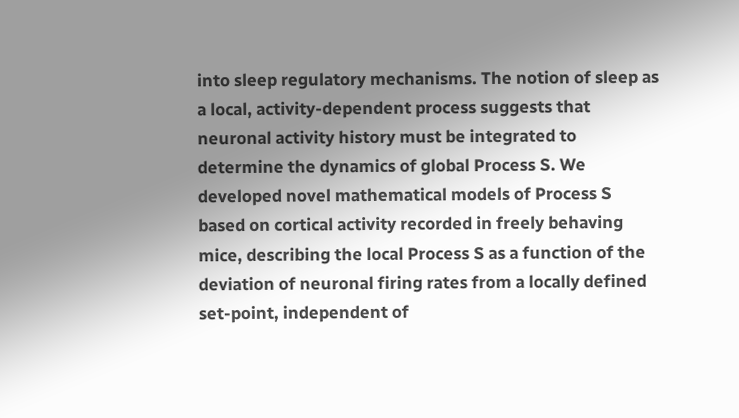into sleep regulatory mechanisms. The notion of sleep as a local, activity-dependent process suggests that neuronal activity history must be integrated to determine the dynamics of global Process S. We developed novel mathematical models of Process S based on cortical activity recorded in freely behaving mice, describing the local Process S as a function of the deviation of neuronal firing rates from a locally defined set-point, independent of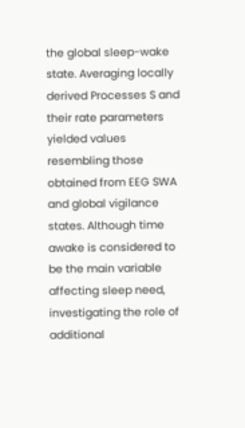the global sleep-wake state. Averaging locally derived Processes S and their rate parameters yielded values resembling those obtained from EEG SWA and global vigilance states. Although time awake is considered to be the main variable affecting sleep need, investigating the role of additional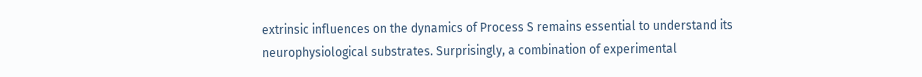extrinsic influences on the dynamics of Process S remains essential to understand its neurophysiological substrates. Surprisingly, a combination of experimental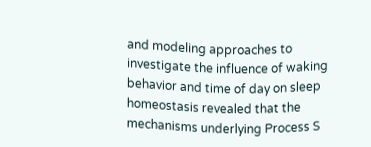and modeling approaches to investigate the influence of waking behavior and time of day on sleep homeostasis revealed that the mechanisms underlying Process S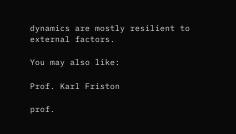dynamics are mostly resilient to external factors.

You may also like:

Prof. Karl Friston

prof.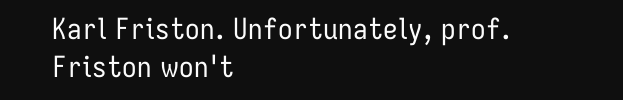Karl Friston. Unfortunately, prof. Friston won't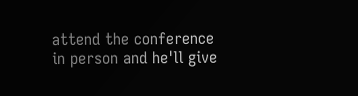attend the conference in person and he'll give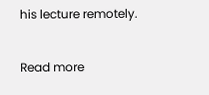his lecture remotely.

Read more